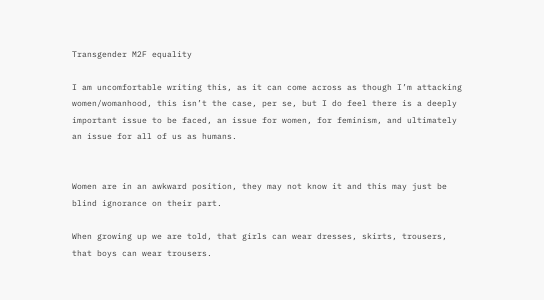Transgender M2F equality

I am uncomfortable writing this, as it can come across as though I’m attacking women/womanhood, this isn’t the case, per se, but I do feel there is a deeply important issue to be faced, an issue for women, for feminism, and ultimately an issue for all of us as humans.


Women are in an awkward position, they may not know it and this may just be blind ignorance on their part.

When growing up we are told, that girls can wear dresses, skirts, trousers, that boys can wear trousers.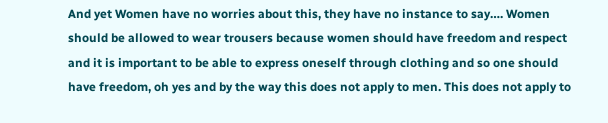And yet Women have no worries about this, they have no instance to say…. Women should be allowed to wear trousers because women should have freedom and respect and it is important to be able to express oneself through clothing and so one should have freedom, oh yes and by the way this does not apply to men. This does not apply to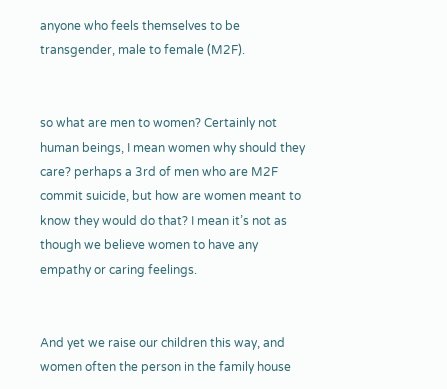anyone who feels themselves to be transgender, male to female (M2F).


so what are men to women? Certainly not human beings, I mean women why should they care? perhaps a 3rd of men who are M2F commit suicide, but how are women meant to know they would do that? I mean it’s not as though we believe women to have any empathy or caring feelings.


And yet we raise our children this way, and women often the person in the family house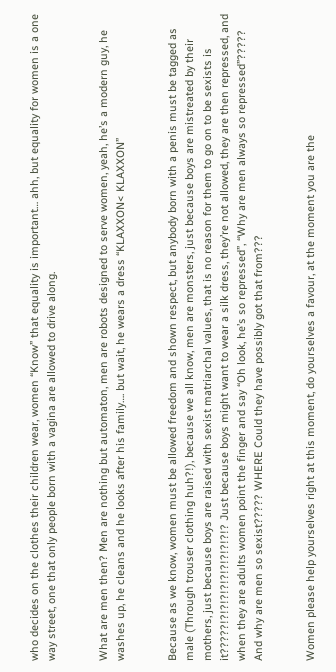who decides on the clothes their children wear, women “Know” that equality is important… ahh, but equality for women is a one way street, one that only people born with a vagina are allowed to drive along.


What are men then? Men are nothing but automaton, men are robots designed to serve women, yeah, he’s a modern guy, he washes up, he cleans and he looks after his family…. but wait, he wears a dress “KLAXXON< KLAXXON”


Because as we know, women must be allowed freedom and shown respect, but anybody born with a penis must be tagged as male (Through trouser clothing huh?!), because we all know, men are monsters, just because boys are mistreated by their mothers, just because boys are raised with sexist matriarchal values, that is no reason for them to go on to be sexists is it?????!?!?!?!?!?!?!?!?!?!? Just because boys might want to wear a silk dress, they’re not allowed, they are then repressed, and when they are adults women point the finger and say “Oh look, he’s so repressed”, “Why are men always so repressed”????? And why are men so sexist????? WHERE Could they have possibly got that from???


Women please help yourselves right at this moment, do yourselves a favour, at the moment you are the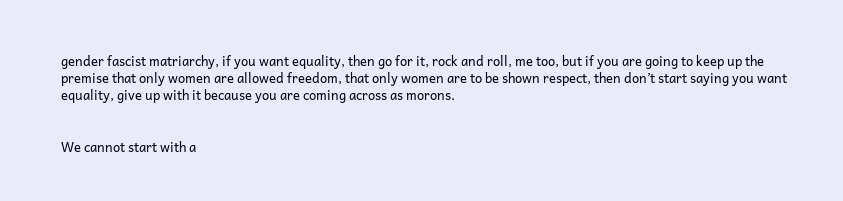gender fascist matriarchy, if you want equality, then go for it, rock and roll, me too, but if you are going to keep up the premise that only women are allowed freedom, that only women are to be shown respect, then don’t start saying you want equality, give up with it because you are coming across as morons.


We cannot start with a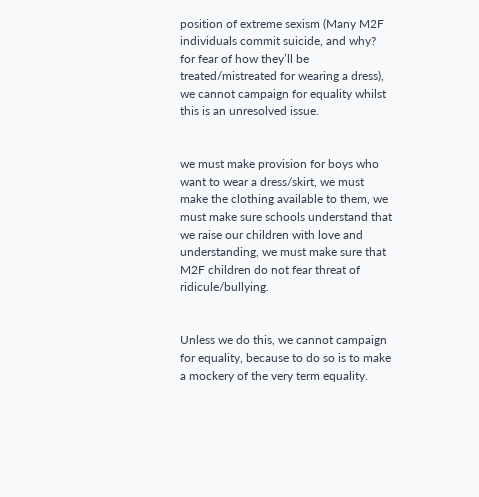position of extreme sexism (Many M2F individuals commit suicide, and why? for fear of how they’ll be treated/mistreated for wearing a dress), we cannot campaign for equality whilst this is an unresolved issue.


we must make provision for boys who want to wear a dress/skirt, we must make the clothing available to them, we must make sure schools understand that we raise our children with love and understanding, we must make sure that M2F children do not fear threat of ridicule/bullying.


Unless we do this, we cannot campaign for equality, because to do so is to make a mockery of the very term equality.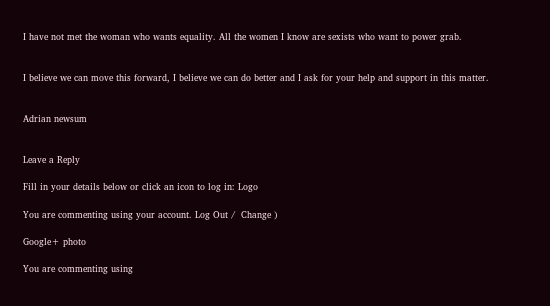I have not met the woman who wants equality. All the women I know are sexists who want to power grab.


I believe we can move this forward, I believe we can do better and I ask for your help and support in this matter.


Adrian newsum


Leave a Reply

Fill in your details below or click an icon to log in: Logo

You are commenting using your account. Log Out /  Change )

Google+ photo

You are commenting using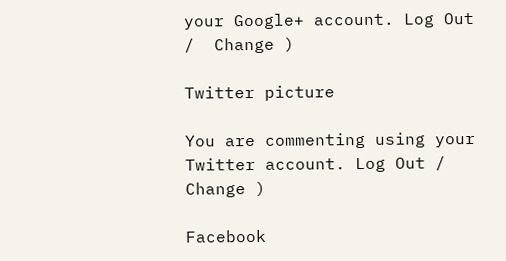your Google+ account. Log Out /  Change )

Twitter picture

You are commenting using your Twitter account. Log Out /  Change )

Facebook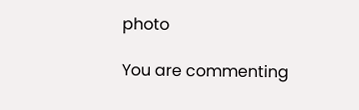photo

You are commenting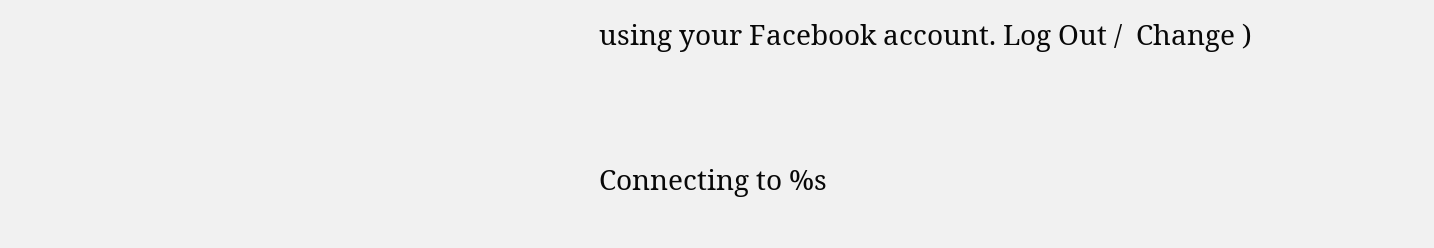using your Facebook account. Log Out /  Change )


Connecting to %s